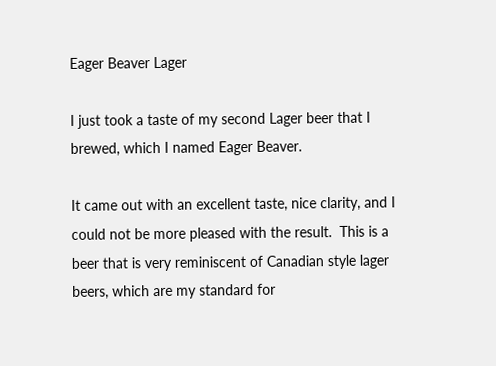Eager Beaver Lager

I just took a taste of my second Lager beer that I brewed, which I named Eager Beaver.

It came out with an excellent taste, nice clarity, and I could not be more pleased with the result.  This is a beer that is very reminiscent of Canadian style lager beers, which are my standard for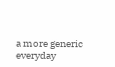a more generic everyday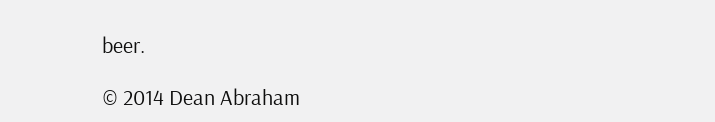beer.

© 2014 Dean Abraham